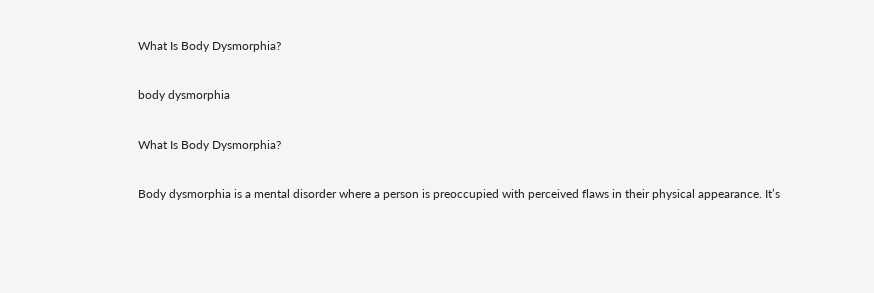What Is Body Dysmorphia?

body dysmorphia

What Is Body Dysmorphia?

Body dysmorphia is a mental disorder where a person is preoccupied with perceived flaws in their physical appearance. It’s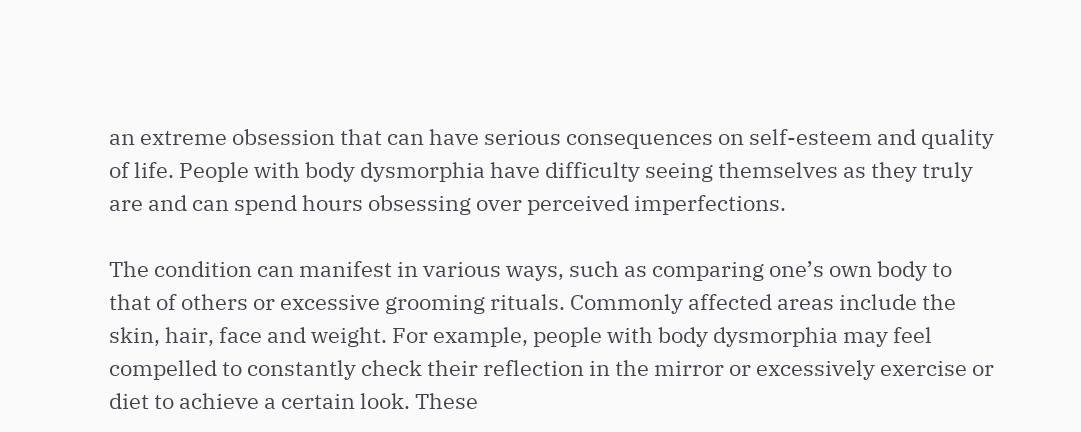an extreme obsession that can have serious consequences on self-esteem and quality of life. People with body dysmorphia have difficulty seeing themselves as they truly are and can spend hours obsessing over perceived imperfections.

The condition can manifest in various ways, such as comparing one’s own body to that of others or excessive grooming rituals. Commonly affected areas include the skin, hair, face and weight. For example, people with body dysmorphia may feel compelled to constantly check their reflection in the mirror or excessively exercise or diet to achieve a certain look. These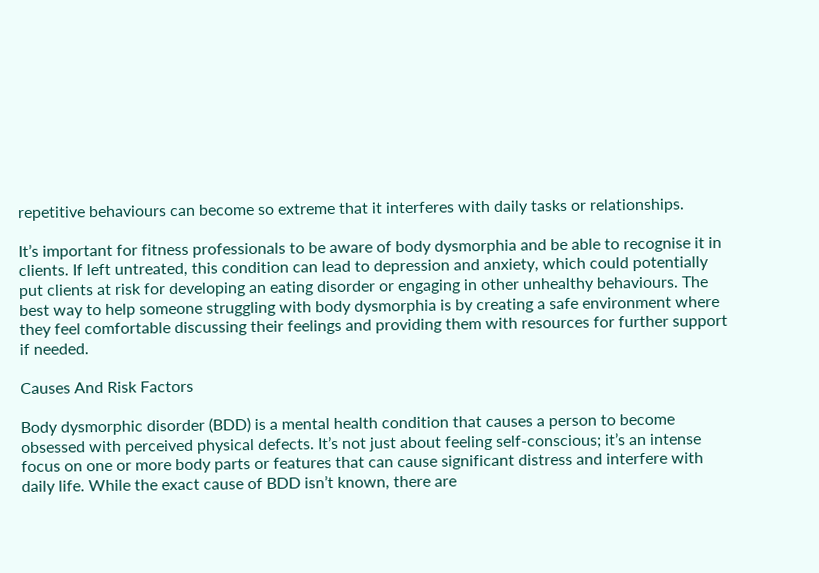repetitive behaviours can become so extreme that it interferes with daily tasks or relationships.

It’s important for fitness professionals to be aware of body dysmorphia and be able to recognise it in clients. If left untreated, this condition can lead to depression and anxiety, which could potentially put clients at risk for developing an eating disorder or engaging in other unhealthy behaviours. The best way to help someone struggling with body dysmorphia is by creating a safe environment where they feel comfortable discussing their feelings and providing them with resources for further support if needed.

Causes And Risk Factors

Body dysmorphic disorder (BDD) is a mental health condition that causes a person to become obsessed with perceived physical defects. It’s not just about feeling self-conscious; it’s an intense focus on one or more body parts or features that can cause significant distress and interfere with daily life. While the exact cause of BDD isn’t known, there are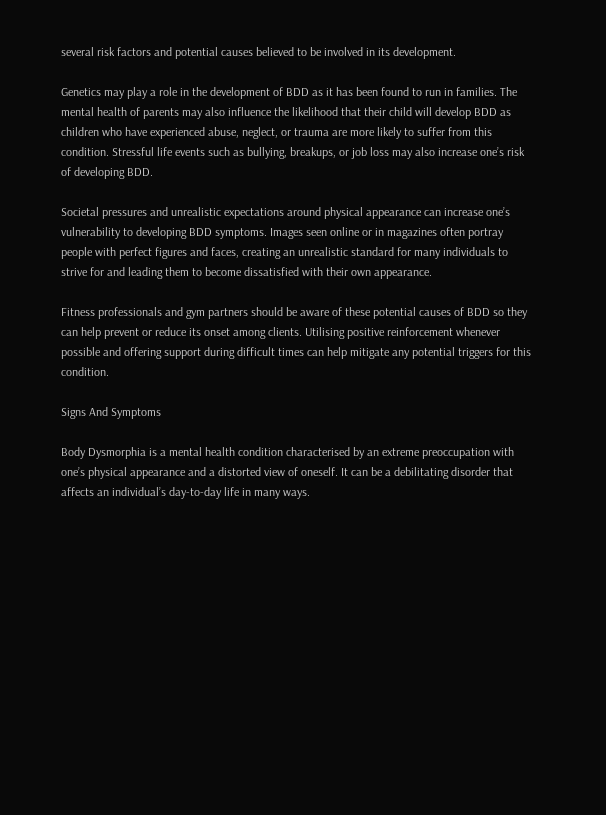several risk factors and potential causes believed to be involved in its development.

Genetics may play a role in the development of BDD as it has been found to run in families. The mental health of parents may also influence the likelihood that their child will develop BDD as children who have experienced abuse, neglect, or trauma are more likely to suffer from this condition. Stressful life events such as bullying, breakups, or job loss may also increase one’s risk of developing BDD.

Societal pressures and unrealistic expectations around physical appearance can increase one’s vulnerability to developing BDD symptoms. Images seen online or in magazines often portray people with perfect figures and faces, creating an unrealistic standard for many individuals to strive for and leading them to become dissatisfied with their own appearance.

Fitness professionals and gym partners should be aware of these potential causes of BDD so they can help prevent or reduce its onset among clients. Utilising positive reinforcement whenever possible and offering support during difficult times can help mitigate any potential triggers for this condition.

Signs And Symptoms

Body Dysmorphia is a mental health condition characterised by an extreme preoccupation with one’s physical appearance and a distorted view of oneself. It can be a debilitating disorder that affects an individual’s day-to-day life in many ways.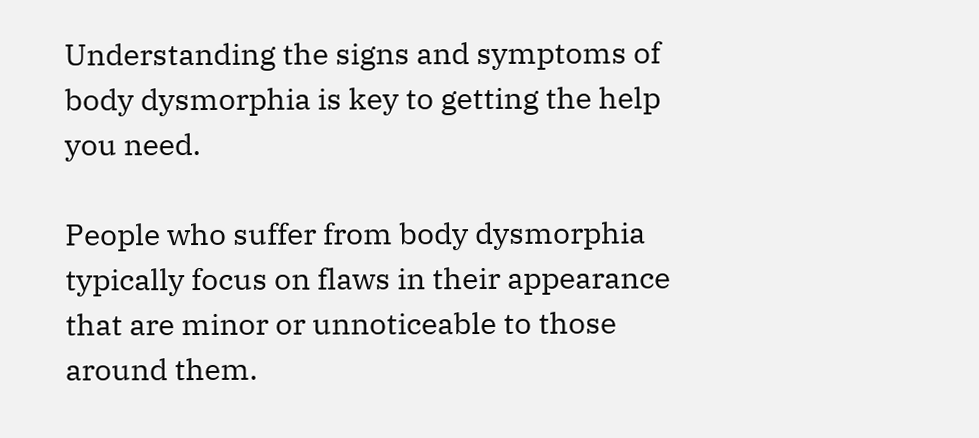Understanding the signs and symptoms of body dysmorphia is key to getting the help you need.

People who suffer from body dysmorphia typically focus on flaws in their appearance that are minor or unnoticeable to those around them.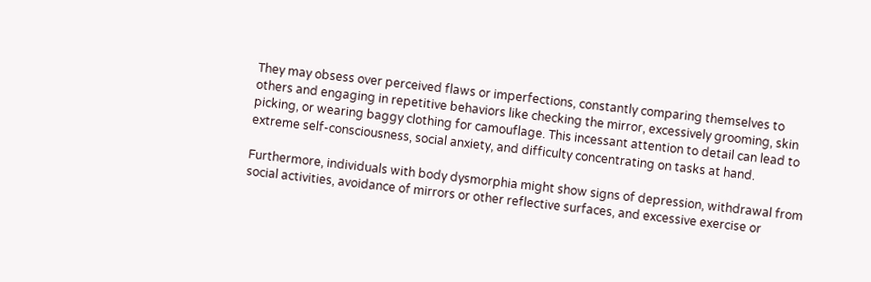They may obsess over perceived flaws or imperfections, constantly comparing themselves to others and engaging in repetitive behaviors like checking the mirror, excessively grooming, skin picking, or wearing baggy clothing for camouflage. This incessant attention to detail can lead to extreme self-consciousness, social anxiety, and difficulty concentrating on tasks at hand.

Furthermore, individuals with body dysmorphia might show signs of depression, withdrawal from social activities, avoidance of mirrors or other reflective surfaces, and excessive exercise or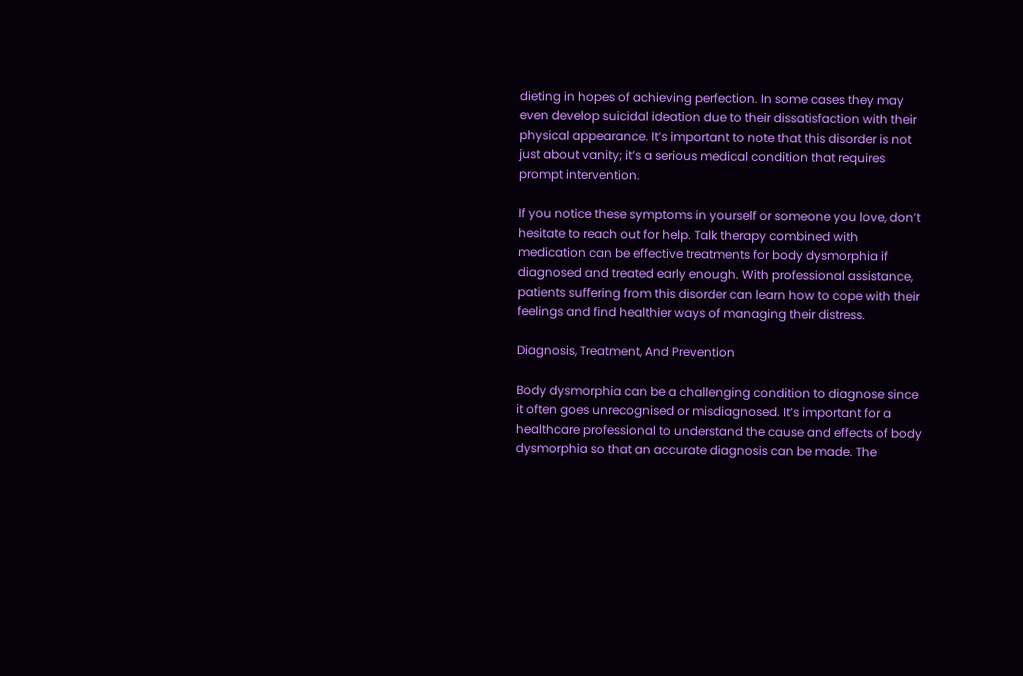dieting in hopes of achieving perfection. In some cases they may even develop suicidal ideation due to their dissatisfaction with their physical appearance. It’s important to note that this disorder is not just about vanity; it’s a serious medical condition that requires prompt intervention.

If you notice these symptoms in yourself or someone you love, don’t hesitate to reach out for help. Talk therapy combined with medication can be effective treatments for body dysmorphia if diagnosed and treated early enough. With professional assistance, patients suffering from this disorder can learn how to cope with their feelings and find healthier ways of managing their distress.

Diagnosis, Treatment, And Prevention

Body dysmorphia can be a challenging condition to diagnose since it often goes unrecognised or misdiagnosed. It’s important for a healthcare professional to understand the cause and effects of body dysmorphia so that an accurate diagnosis can be made. The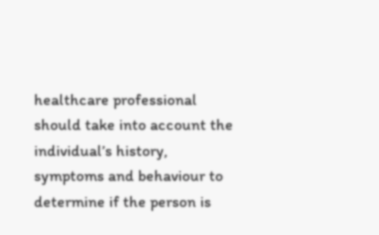healthcare professional should take into account the individual’s history, symptoms and behaviour to determine if the person is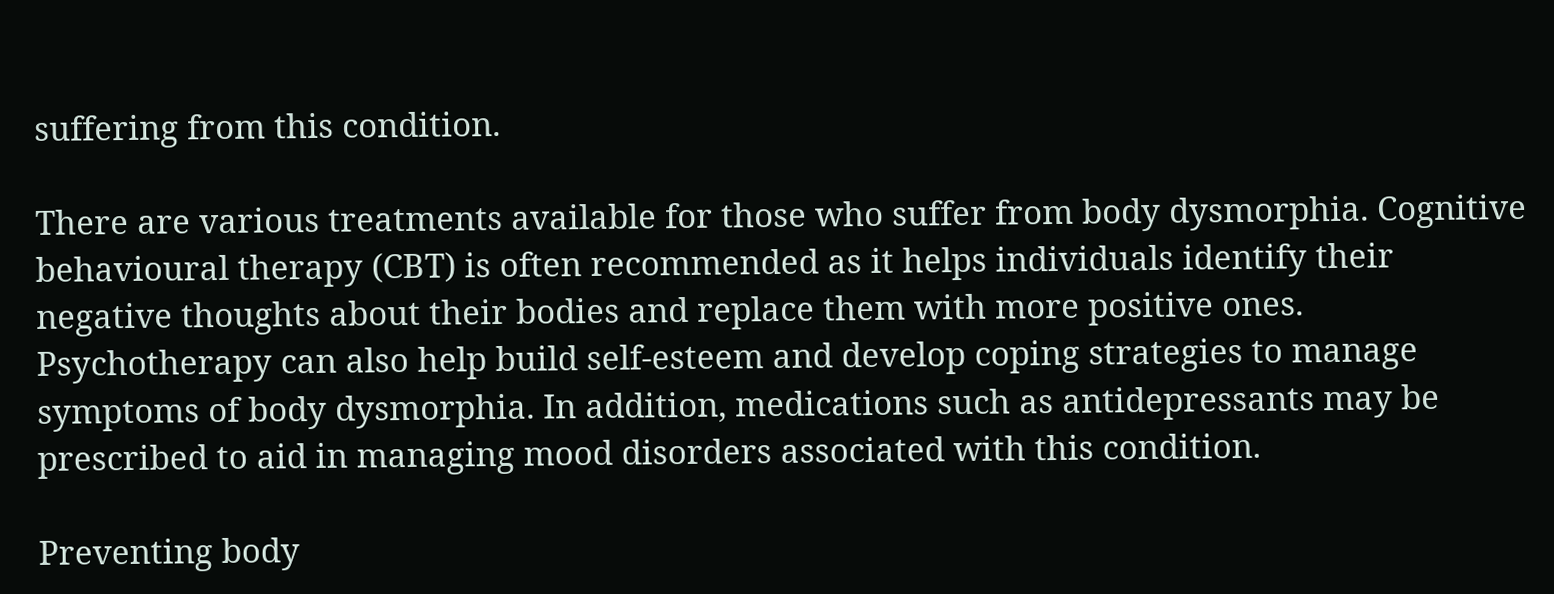suffering from this condition.

There are various treatments available for those who suffer from body dysmorphia. Cognitive behavioural therapy (CBT) is often recommended as it helps individuals identify their negative thoughts about their bodies and replace them with more positive ones. Psychotherapy can also help build self-esteem and develop coping strategies to manage symptoms of body dysmorphia. In addition, medications such as antidepressants may be prescribed to aid in managing mood disorders associated with this condition.

Preventing body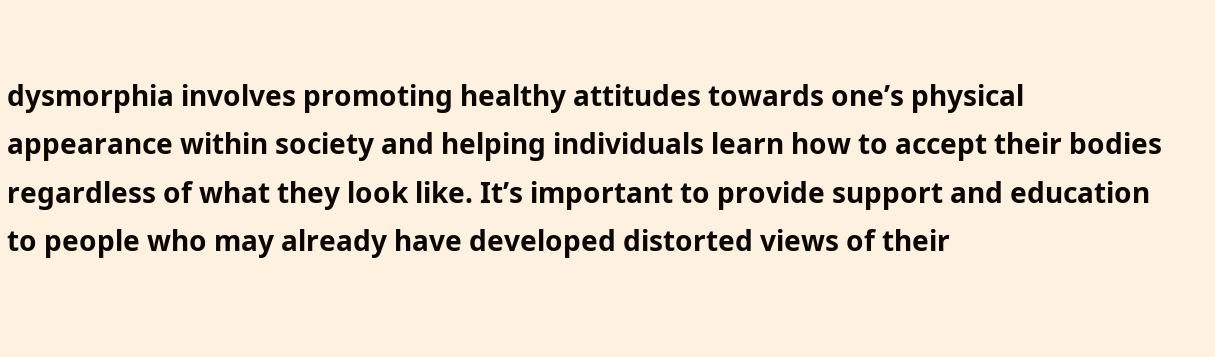dysmorphia involves promoting healthy attitudes towards one’s physical appearance within society and helping individuals learn how to accept their bodies regardless of what they look like. It’s important to provide support and education to people who may already have developed distorted views of their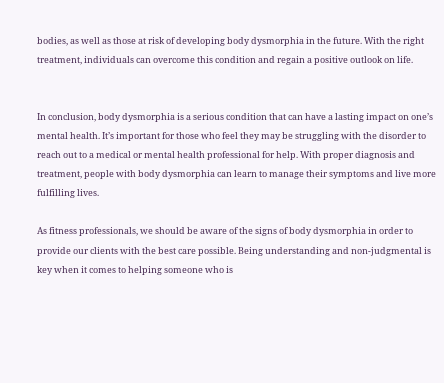bodies, as well as those at risk of developing body dysmorphia in the future. With the right treatment, individuals can overcome this condition and regain a positive outlook on life.


In conclusion, body dysmorphia is a serious condition that can have a lasting impact on one’s mental health. It’s important for those who feel they may be struggling with the disorder to reach out to a medical or mental health professional for help. With proper diagnosis and treatment, people with body dysmorphia can learn to manage their symptoms and live more fulfilling lives.

As fitness professionals, we should be aware of the signs of body dysmorphia in order to provide our clients with the best care possible. Being understanding and non-judgmental is key when it comes to helping someone who is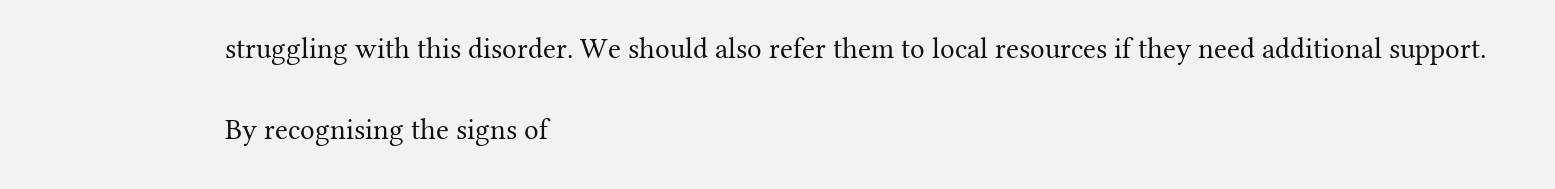struggling with this disorder. We should also refer them to local resources if they need additional support.

By recognising the signs of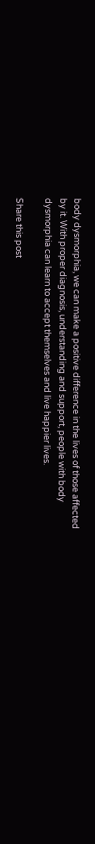body dysmorphia, we can make a positive difference in the lives of those affected by it. With proper diagnosis, understanding and support, people with body dysmorphia can learn to accept themselves and live happier lives.

Share this post